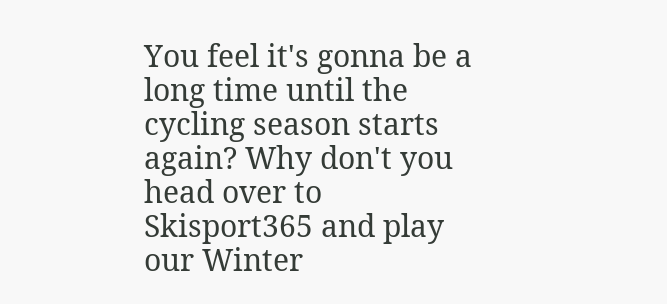You feel it's gonna be a long time until the cycling season starts again? Why don't you head over to Skisport365 and play our Winter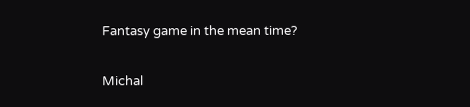Fantasy game in the mean time?

Michal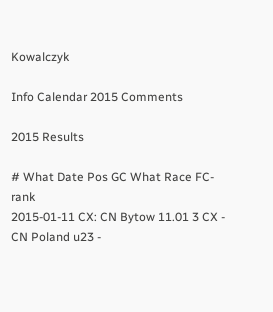Kowalczyk

Info Calendar 2015 Comments

2015 Results

# What Date Pos GC What Race FC-rank
2015-01-11 CX: CN Bytow 11.01 3 CX - CN Poland u23 -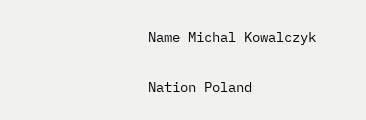Name Michal Kowalczyk

Nation Poland